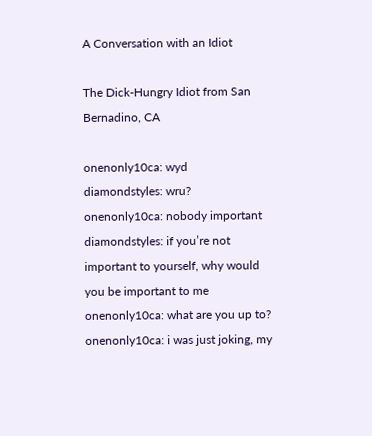A Conversation with an Idiot

The Dick-Hungry Idiot from San Bernadino, CA

onenonly10ca: wyd
diamondstyles: wru?
onenonly10ca: nobody important
diamondstyles: if you’re not important to yourself, why would you be important to me
onenonly10ca: what are you up to?
onenonly10ca: i was just joking, my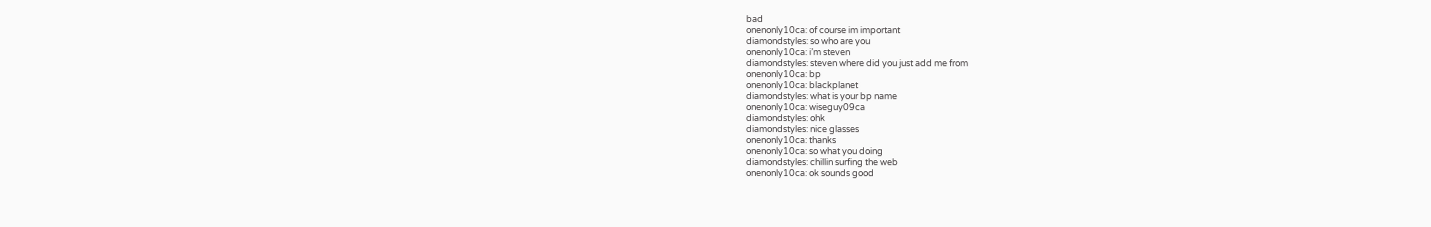bad
onenonly10ca: of course im important
diamondstyles: so who are you
onenonly10ca: i’m steven
diamondstyles: steven where did you just add me from
onenonly10ca: bp
onenonly10ca: blackplanet
diamondstyles: what is your bp name
onenonly10ca: wiseguy09ca
diamondstyles: ohk
diamondstyles: nice glasses
onenonly10ca: thanks
onenonly10ca: so what you doing
diamondstyles: chillin surfing the web
onenonly10ca: ok sounds good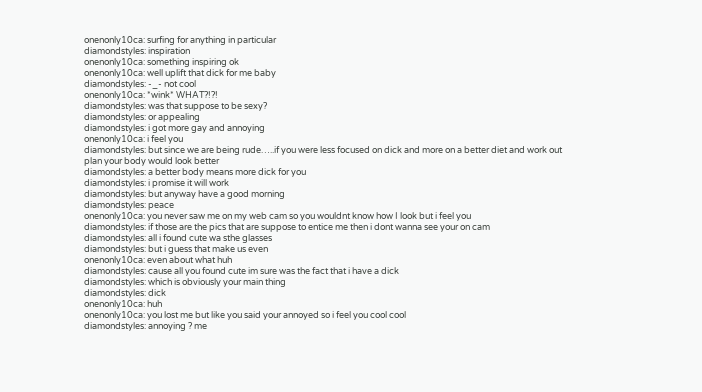onenonly10ca: surfing for anything in particular
diamondstyles: inspiration
onenonly10ca: something inspiring ok
onenonly10ca: well uplift that dick for me baby
diamondstyles: -_- not cool
onenonly10ca: *wink* WHAT?!?!
diamondstyles: was that suppose to be sexy?
diamondstyles: or appealing
diamondstyles: i got more gay and annoying
onenonly10ca: i feel you
diamondstyles: but since we are being rude…..if you were less focused on dick and more on a better diet and work out plan your body would look better
diamondstyles: a better body means more dick for you
diamondstyles: i promise it will work
diamondstyles: but anyway have a good morning
diamondstyles: peace
onenonly10ca: you never saw me on my web cam so you wouldnt know how I look but i feel you
diamondstyles: if those are the pics that are suppose to entice me then i dont wanna see your on cam
diamondstyles: all i found cute wa sthe glasses
diamondstyles: but i guess that make us even
onenonly10ca: even about what huh
diamondstyles: cause all you found cute im sure was the fact that i have a dick
diamondstyles: which is obviously your main thing
diamondstyles: dick
onenonly10ca: huh
onenonly10ca: you lost me but like you said your annoyed so i feel you cool cool
diamondstyles: annoying ? me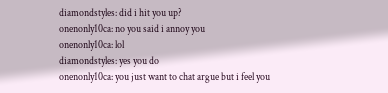diamondstyles: did i hit you up?
onenonly10ca: no you said i annoy you
onenonly10ca: lol
diamondstyles: yes you do
onenonly10ca: you just want to chat argue but i feel you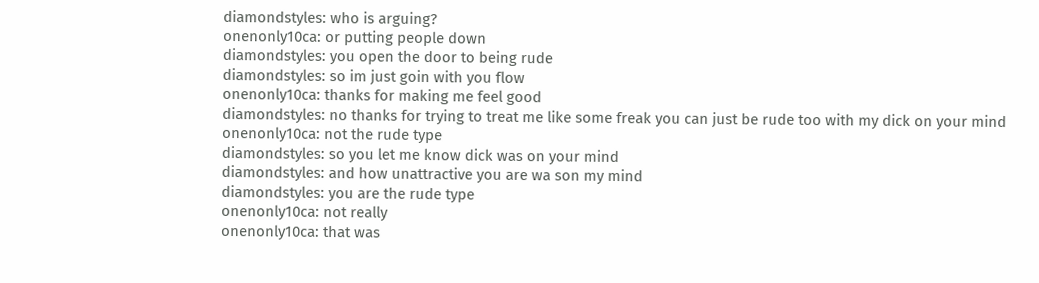diamondstyles: who is arguing?
onenonly10ca: or putting people down
diamondstyles: you open the door to being rude
diamondstyles: so im just goin with you flow
onenonly10ca: thanks for making me feel good
diamondstyles: no thanks for trying to treat me like some freak you can just be rude too with my dick on your mind
onenonly10ca: not the rude type
diamondstyles: so you let me know dick was on your mind
diamondstyles: and how unattractive you are wa son my mind
diamondstyles: you are the rude type
onenonly10ca: not really
onenonly10ca: that was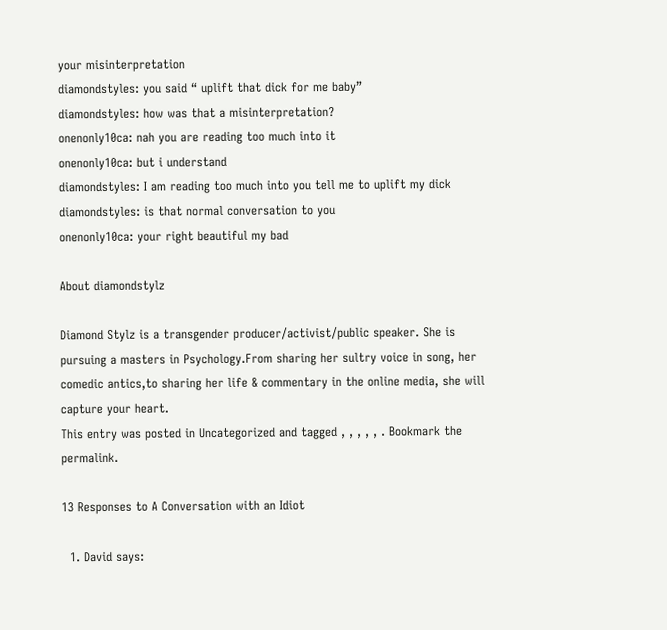your misinterpretation
diamondstyles: you said “ uplift that dick for me baby”
diamondstyles: how was that a misinterpretation?
onenonly10ca: nah you are reading too much into it
onenonly10ca: but i understand
diamondstyles: I am reading too much into you tell me to uplift my dick
diamondstyles: is that normal conversation to you
onenonly10ca: your right beautiful my bad

About diamondstylz

Diamond Stylz is a transgender producer/activist/public speaker. She is pursuing a masters in Psychology.From sharing her sultry voice in song, her comedic antics,to sharing her life & commentary in the online media, she will capture your heart.
This entry was posted in Uncategorized and tagged , , , , , . Bookmark the permalink.

13 Responses to A Conversation with an Idiot

  1. David says: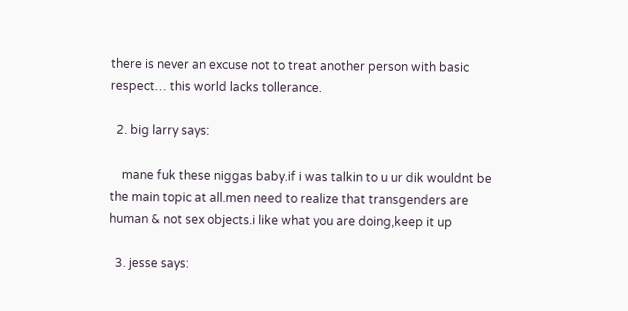there is never an excuse not to treat another person with basic respect… this world lacks tollerance.

  2. big larry says:

    mane fuk these niggas baby.if i was talkin to u ur dik wouldnt be the main topic at all.men need to realize that transgenders are human & not sex objects.i like what you are doing,keep it up

  3. jesse says: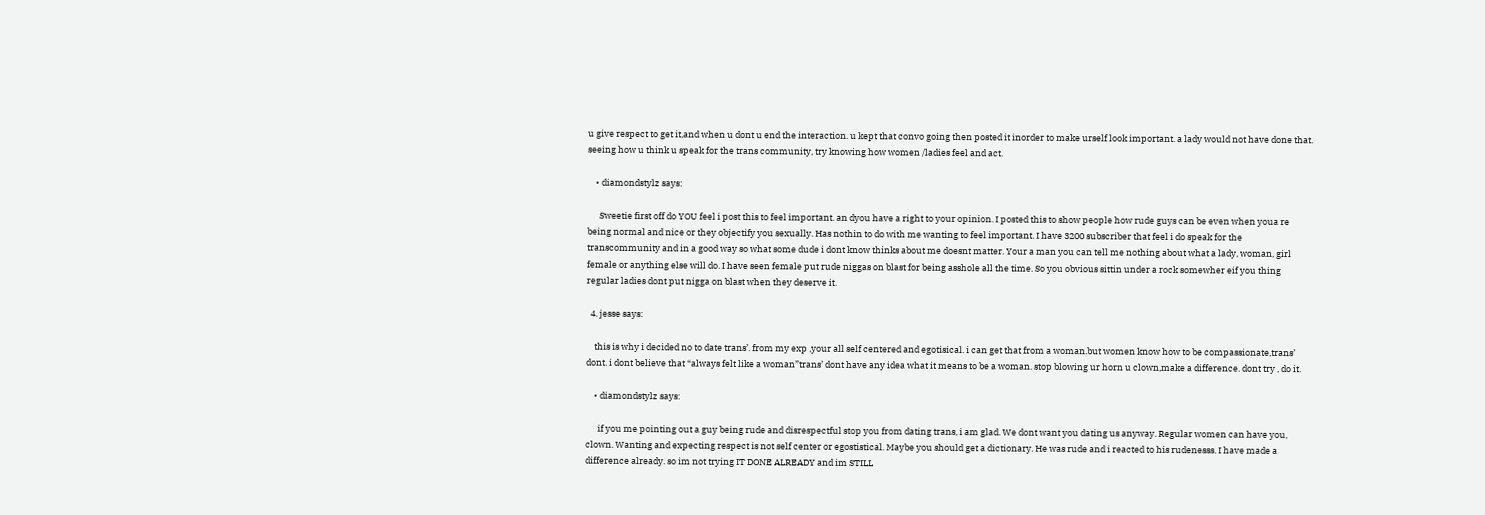u give respect to get it,and when u dont u end the interaction. u kept that convo going then posted it inorder to make urself look important. a lady would not have done that. seeing how u think u speak for the trans community, try knowing how women /ladies feel and act.

    • diamondstylz says:

      Sweetie first off do YOU feel i post this to feel important. an dyou have a right to your opinion. I posted this to show people how rude guys can be even when youa re being normal and nice or they objectify you sexually. Has nothin to do with me wanting to feel important. I have 3200 subscriber that feel i do speak for the transcommunity and in a good way so what some dude i dont know thinks about me doesnt matter. Your a man you can tell me nothing about what a lady, woman, girl female or anything else will do. I have seen female put rude niggas on blast for being asshole all the time. So you obvious sittin under a rock somewher eif you thing regular ladies dont put nigga on blast when they deserve it.

  4. jesse says:

    this is why i decided no to date trans’. from my exp ,your all self centered and egotisical. i can get that from a woman.but women know how to be compassionate,trans’ dont. i dont believe that “always felt like a woman”trans’ dont have any idea what it means to be a woman. stop blowing ur horn u clown,make a difference. dont try , do it.

    • diamondstylz says:

      if you me pointing out a guy being rude and disrespectful stop you from dating trans, i am glad. We dont want you dating us anyway. Regular women can have you, clown. Wanting and expecting respect is not self center or egostistical. Maybe you should get a dictionary. He was rude and i reacted to his rudenesss. I have made a difference already. so im not trying IT DONE ALREADY and im STILL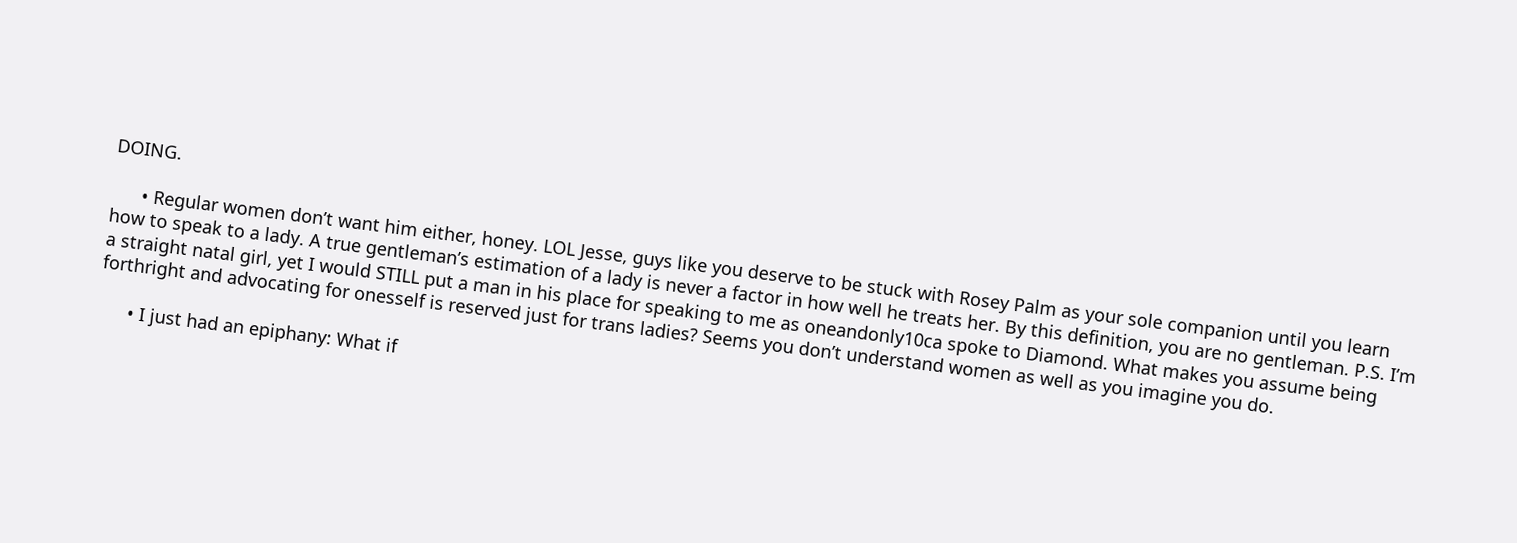DOING.

      • Regular women don’t want him either, honey. LOL Jesse, guys like you deserve to be stuck with Rosey Palm as your sole companion until you learn how to speak to a lady. A true gentleman’s estimation of a lady is never a factor in how well he treats her. By this definition, you are no gentleman. P.S. I’m a straight natal girl, yet I would STILL put a man in his place for speaking to me as oneandonly10ca spoke to Diamond. What makes you assume being forthright and advocating for onesself is reserved just for trans ladies? Seems you don’t understand women as well as you imagine you do.

      • I just had an epiphany: What if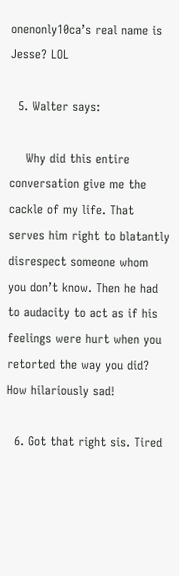onenonly10ca’s real name is Jesse? LOL

  5. Walter says:

    Why did this entire conversation give me the cackle of my life. That serves him right to blatantly disrespect someone whom you don’t know. Then he had to audacity to act as if his feelings were hurt when you retorted the way you did? How hilariously sad!

  6. Got that right sis. Tired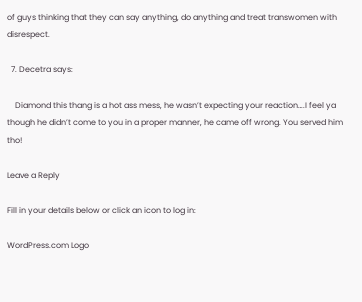of guys thinking that they can say anything, do anything and treat transwomen with disrespect.

  7. Decetra says:

    Diamond this thang is a hot ass mess, he wasn’t expecting your reaction….I feel ya though he didn’t come to you in a proper manner, he came off wrong. You served him tho!

Leave a Reply

Fill in your details below or click an icon to log in:

WordPress.com Logo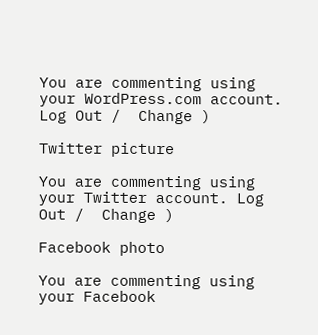You are commenting using your WordPress.com account. Log Out /  Change )

Twitter picture

You are commenting using your Twitter account. Log Out /  Change )

Facebook photo

You are commenting using your Facebook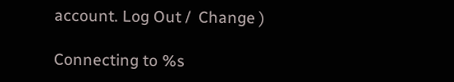account. Log Out /  Change )

Connecting to %s